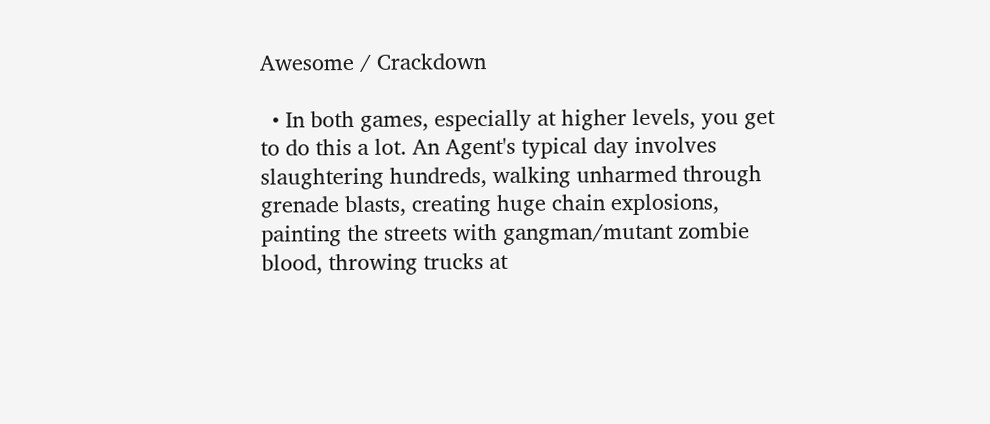Awesome / Crackdown

  • In both games, especially at higher levels, you get to do this a lot. An Agent's typical day involves slaughtering hundreds, walking unharmed through grenade blasts, creating huge chain explosions, painting the streets with gangman/mutant zombie blood, throwing trucks at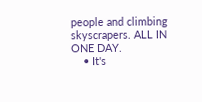people and climbing skyscrapers. ALL IN ONE DAY.
    • It's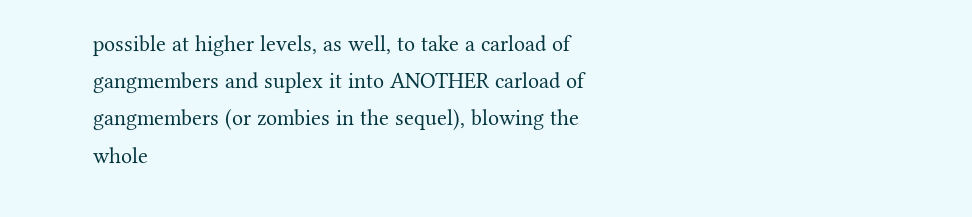possible at higher levels, as well, to take a carload of gangmembers and suplex it into ANOTHER carload of gangmembers (or zombies in the sequel), blowing the whole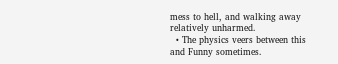mess to hell, and walking away relatively unharmed.
  • The physics veers between this and Funny sometimes.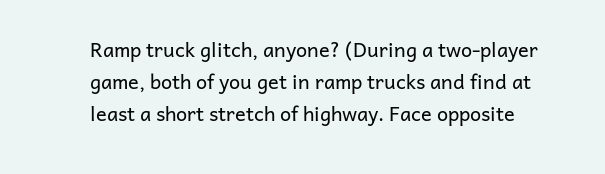Ramp truck glitch, anyone? (During a two-player game, both of you get in ramp trucks and find at least a short stretch of highway. Face opposite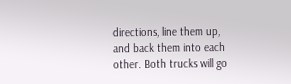directions, line them up, and back them into each other. Both trucks will go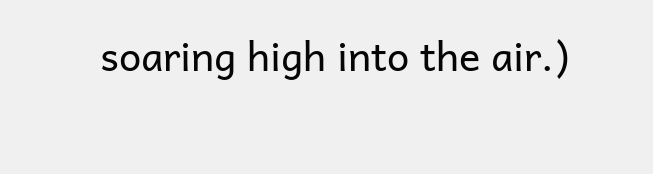soaring high into the air.)